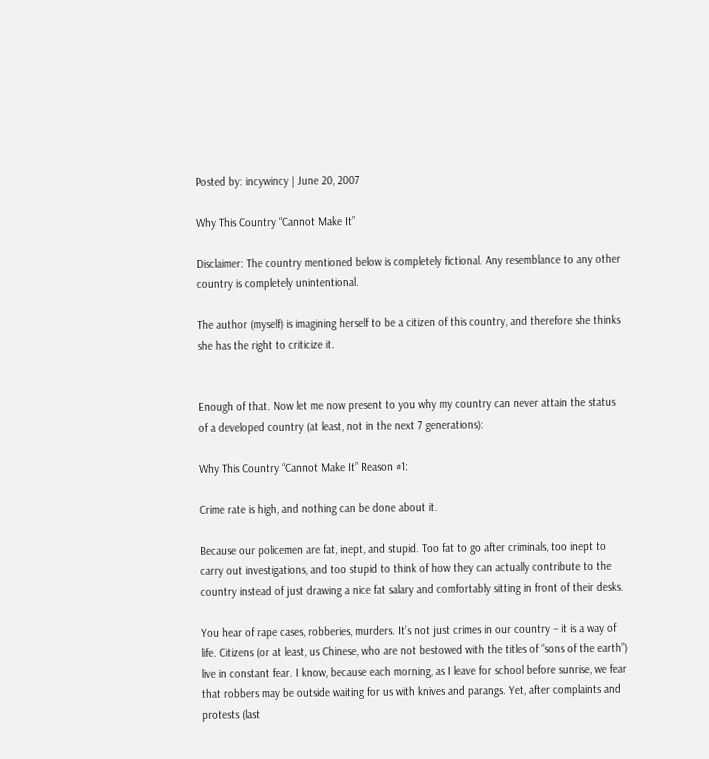Posted by: incywincy | June 20, 2007

Why This Country “Cannot Make It”

Disclaimer: The country mentioned below is completely fictional. Any resemblance to any other country is completely unintentional.

The author (myself) is imagining herself to be a citizen of this country, and therefore she thinks she has the right to criticize it.


Enough of that. Now let me now present to you why my country can never attain the status of a developed country (at least, not in the next 7 generations):

Why This Country “Cannot Make It” Reason #1:

Crime rate is high, and nothing can be done about it.

Because our policemen are fat, inept, and stupid. Too fat to go after criminals, too inept to carry out investigations, and too stupid to think of how they can actually contribute to the country instead of just drawing a nice fat salary and comfortably sitting in front of their desks.

You hear of rape cases, robberies, murders. It’s not just crimes in our country – it is a way of life. Citizens (or at least, us Chinese, who are not bestowed with the titles of “sons of the earth”) live in constant fear. I know, because each morning, as I leave for school before sunrise, we fear that robbers may be outside waiting for us with knives and parangs. Yet, after complaints and protests (last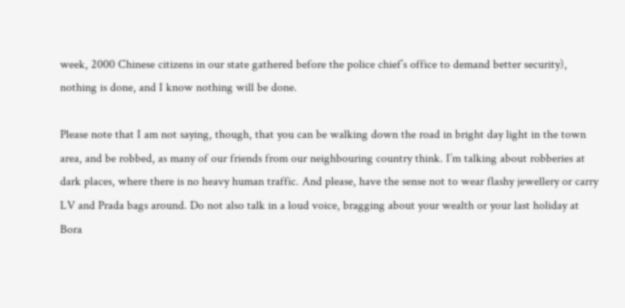week, 2000 Chinese citizens in our state gathered before the police chief’s office to demand better security), nothing is done, and I know nothing will be done.

Please note that I am not saying, though, that you can be walking down the road in bright day light in the town area, and be robbed, as many of our friends from our neighbouring country think. I’m talking about robberies at dark places, where there is no heavy human traffic. And please, have the sense not to wear flashy jewellery or carry LV and Prada bags around. Do not also talk in a loud voice, bragging about your wealth or your last holiday at Bora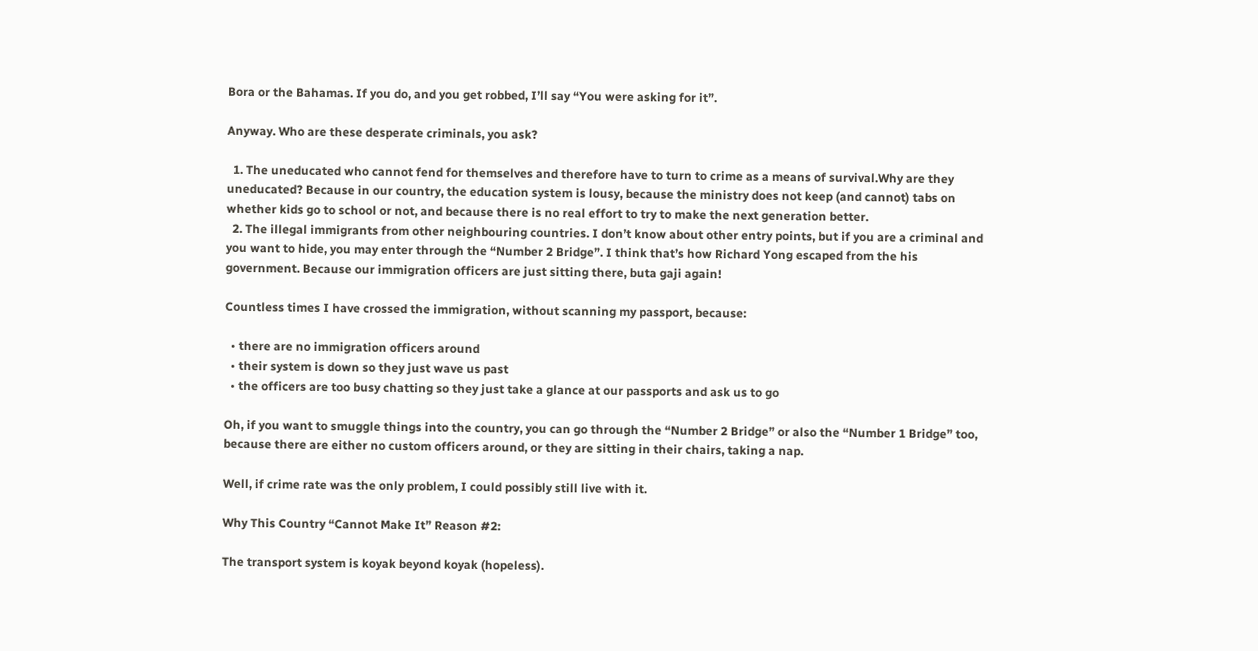Bora or the Bahamas. If you do, and you get robbed, I’ll say “You were asking for it”.

Anyway. Who are these desperate criminals, you ask?

  1. The uneducated who cannot fend for themselves and therefore have to turn to crime as a means of survival.Why are they uneducated? Because in our country, the education system is lousy, because the ministry does not keep (and cannot) tabs on whether kids go to school or not, and because there is no real effort to try to make the next generation better.
  2. The illegal immigrants from other neighbouring countries. I don’t know about other entry points, but if you are a criminal and you want to hide, you may enter through the “Number 2 Bridge”. I think that’s how Richard Yong escaped from the his government. Because our immigration officers are just sitting there, buta gaji again!

Countless times I have crossed the immigration, without scanning my passport, because:

  • there are no immigration officers around
  • their system is down so they just wave us past
  • the officers are too busy chatting so they just take a glance at our passports and ask us to go

Oh, if you want to smuggle things into the country, you can go through the “Number 2 Bridge” or also the “Number 1 Bridge” too, because there are either no custom officers around, or they are sitting in their chairs, taking a nap.

Well, if crime rate was the only problem, I could possibly still live with it.

Why This Country “Cannot Make It” Reason #2:

The transport system is koyak beyond koyak (hopeless).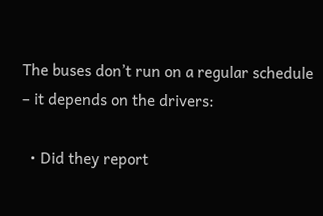The buses don’t run on a regular schedule – it depends on the drivers:

  • Did they report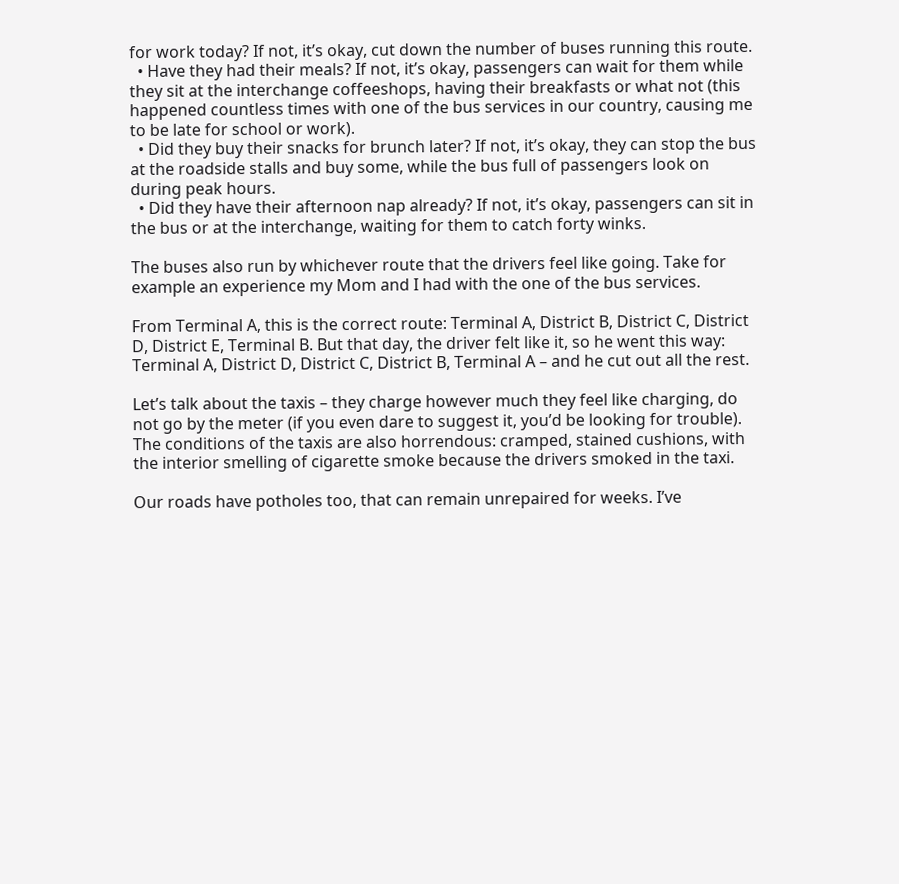for work today? If not, it’s okay, cut down the number of buses running this route.
  • Have they had their meals? If not, it’s okay, passengers can wait for them while they sit at the interchange coffeeshops, having their breakfasts or what not (this happened countless times with one of the bus services in our country, causing me to be late for school or work).
  • Did they buy their snacks for brunch later? If not, it’s okay, they can stop the bus at the roadside stalls and buy some, while the bus full of passengers look on during peak hours.
  • Did they have their afternoon nap already? If not, it’s okay, passengers can sit in the bus or at the interchange, waiting for them to catch forty winks.

The buses also run by whichever route that the drivers feel like going. Take for example an experience my Mom and I had with the one of the bus services.

From Terminal A, this is the correct route: Terminal A, District B, District C, District D, District E, Terminal B. But that day, the driver felt like it, so he went this way: Terminal A, District D, District C, District B, Terminal A – and he cut out all the rest.

Let’s talk about the taxis – they charge however much they feel like charging, do not go by the meter (if you even dare to suggest it, you’d be looking for trouble). The conditions of the taxis are also horrendous: cramped, stained cushions, with the interior smelling of cigarette smoke because the drivers smoked in the taxi.

Our roads have potholes too, that can remain unrepaired for weeks. I’ve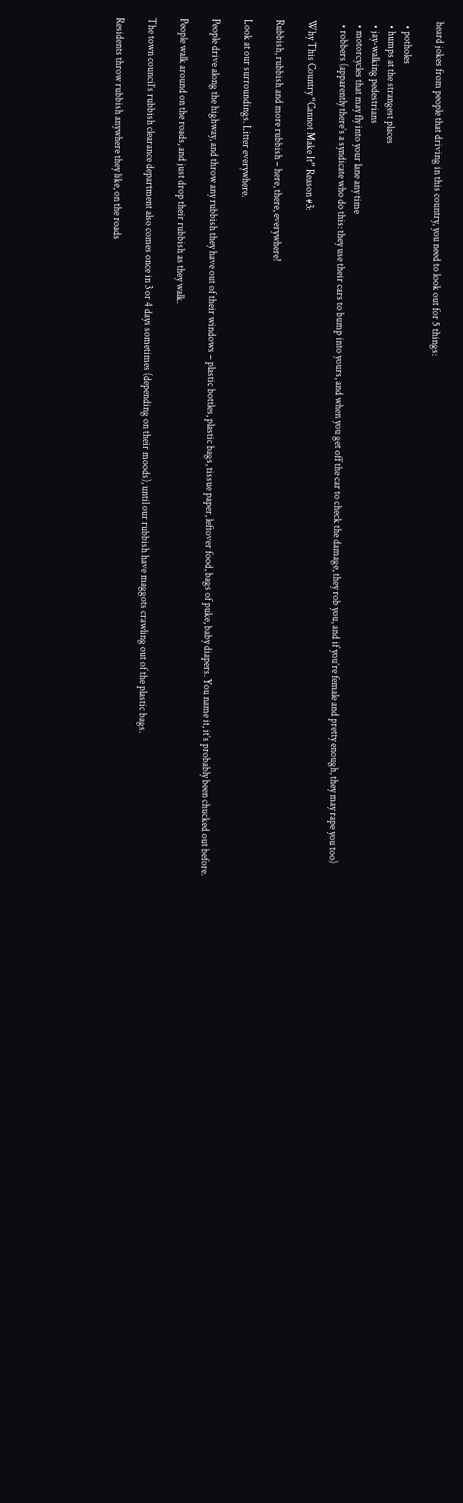heard jokes from people that driving in this country, you need to look out for 5 things:

  • potholes
  • humps at the strangest places
  • jay-walking pedestrians
  • motorcycles that may fly into your lane any time
  • robbers (apparently there’s a syndicate who do this: they use their cars to bump into yours, and when you get off the car to check the damage, they rob you, and if you’re female and pretty enough, they may rape you too)

Why This Country “Cannot Make It” Reason #3:

Rubbish, rubbish and more rubbish – here, there, everywhere!

Look at our surroundings. Litter everywhere.

People drive along the highway, and throw any rubbish they have out of their windows – plastic bottles, plastic bags, tissue paper, leftover food, bags of puke, baby diapers. You name it, it’s probably been chucked out before.

People walk around on the roads, and just drop their rubbish as they walk.

The town council’s rubbish clearance department also comes once in 3 or 4 days sometimes (depending on their moods), until our rubbish have maggots crawling out of the plastic bags.

Residents throw rubbish anywhere they like, on the roads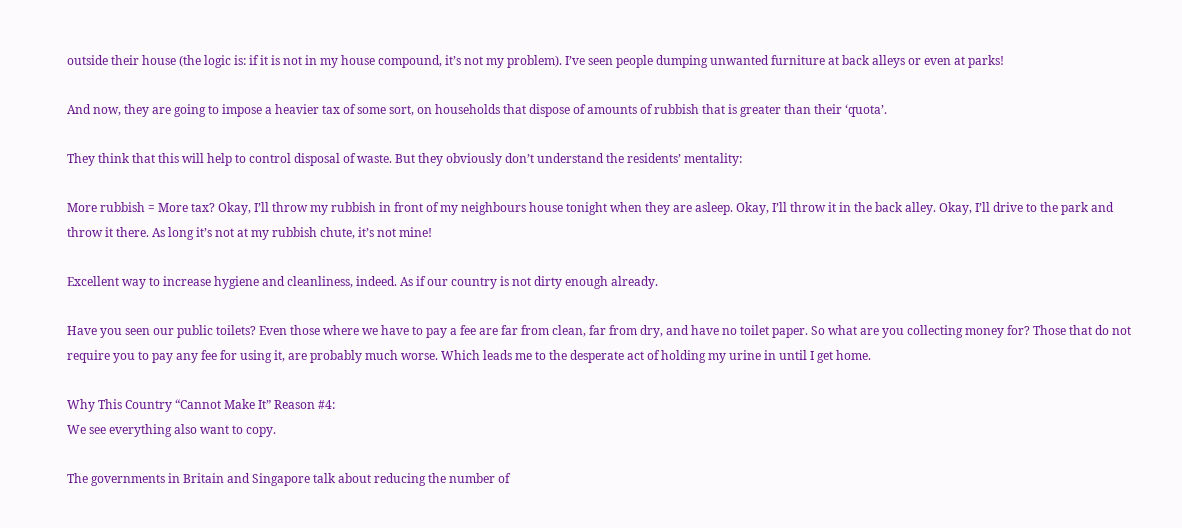outside their house (the logic is: if it is not in my house compound, it’s not my problem). I’ve seen people dumping unwanted furniture at back alleys or even at parks!

And now, they are going to impose a heavier tax of some sort, on households that dispose of amounts of rubbish that is greater than their ‘quota’.

They think that this will help to control disposal of waste. But they obviously don’t understand the residents’ mentality:

More rubbish = More tax? Okay, I’ll throw my rubbish in front of my neighbours house tonight when they are asleep. Okay, I’ll throw it in the back alley. Okay, I’ll drive to the park and throw it there. As long it’s not at my rubbish chute, it’s not mine!

Excellent way to increase hygiene and cleanliness, indeed. As if our country is not dirty enough already.

Have you seen our public toilets? Even those where we have to pay a fee are far from clean, far from dry, and have no toilet paper. So what are you collecting money for? Those that do not require you to pay any fee for using it, are probably much worse. Which leads me to the desperate act of holding my urine in until I get home.

Why This Country “Cannot Make It” Reason #4:
We see everything also want to copy.

The governments in Britain and Singapore talk about reducing the number of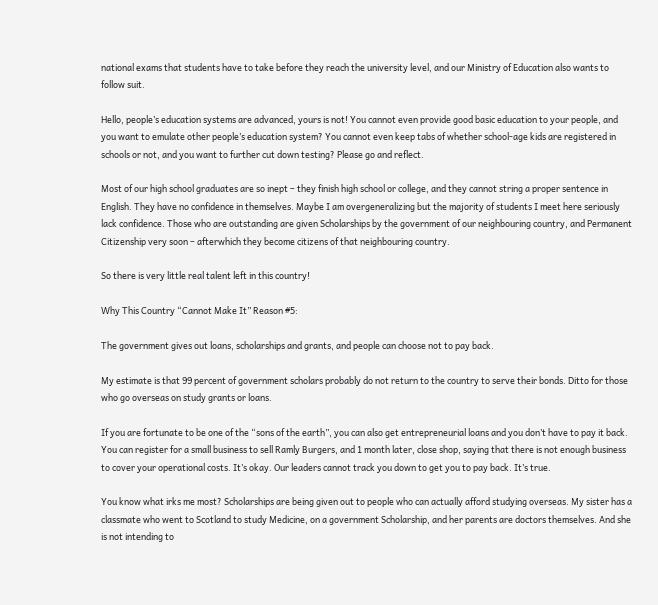national exams that students have to take before they reach the university level, and our Ministry of Education also wants to follow suit.

Hello, people’s education systems are advanced, yours is not! You cannot even provide good basic education to your people, and you want to emulate other people’s education system? You cannot even keep tabs of whether school-age kids are registered in schools or not, and you want to further cut down testing? Please go and reflect.

Most of our high school graduates are so inept – they finish high school or college, and they cannot string a proper sentence in English. They have no confidence in themselves. Maybe I am overgeneralizing but the majority of students I meet here seriously lack confidence. Those who are outstanding are given Scholarships by the government of our neighbouring country, and Permanent Citizenship very soon – afterwhich they become citizens of that neighbouring country.

So there is very little real talent left in this country!

Why This Country “Cannot Make It” Reason #5:

The government gives out loans, scholarships and grants, and people can choose not to pay back.

My estimate is that 99 percent of government scholars probably do not return to the country to serve their bonds. Ditto for those who go overseas on study grants or loans.

If you are fortunate to be one of the “sons of the earth”, you can also get entrepreneurial loans and you don’t have to pay it back. You can register for a small business to sell Ramly Burgers, and 1 month later, close shop, saying that there is not enough business to cover your operational costs. It’s okay. Our leaders cannot track you down to get you to pay back. It’s true.

You know what irks me most? Scholarships are being given out to people who can actually afford studying overseas. My sister has a classmate who went to Scotland to study Medicine, on a government Scholarship, and her parents are doctors themselves. And she is not intending to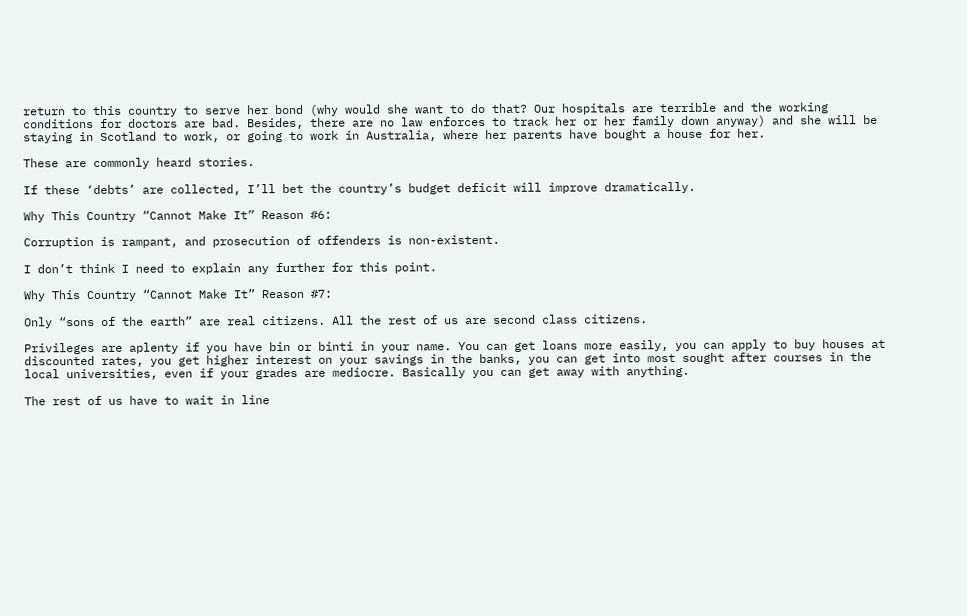return to this country to serve her bond (why would she want to do that? Our hospitals are terrible and the working conditions for doctors are bad. Besides, there are no law enforces to track her or her family down anyway) and she will be staying in Scotland to work, or going to work in Australia, where her parents have bought a house for her.

These are commonly heard stories.

If these ‘debts’ are collected, I’ll bet the country’s budget deficit will improve dramatically.

Why This Country “Cannot Make It” Reason #6:

Corruption is rampant, and prosecution of offenders is non-existent.

I don’t think I need to explain any further for this point.

Why This Country “Cannot Make It” Reason #7:

Only “sons of the earth” are real citizens. All the rest of us are second class citizens.

Privileges are aplenty if you have bin or binti in your name. You can get loans more easily, you can apply to buy houses at discounted rates, you get higher interest on your savings in the banks, you can get into most sought after courses in the local universities, even if your grades are mediocre. Basically you can get away with anything.

The rest of us have to wait in line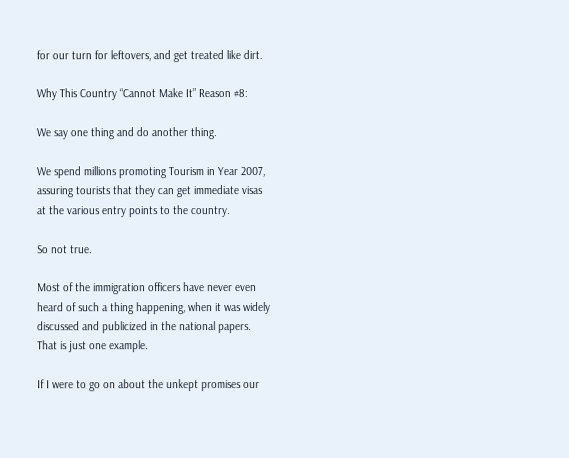for our turn for leftovers, and get treated like dirt.

Why This Country “Cannot Make It” Reason #8:

We say one thing and do another thing.

We spend millions promoting Tourism in Year 2007, assuring tourists that they can get immediate visas at the various entry points to the country.

So not true.

Most of the immigration officers have never even heard of such a thing happening, when it was widely discussed and publicized in the national papers. That is just one example.

If I were to go on about the unkept promises our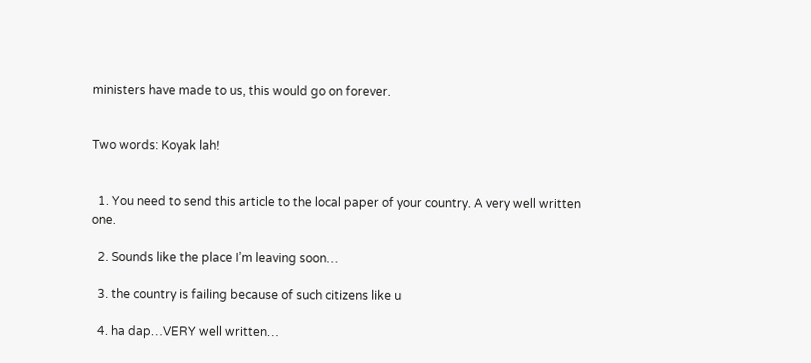ministers have made to us, this would go on forever.


Two words: Koyak lah!


  1. You need to send this article to the local paper of your country. A very well written one.

  2. Sounds like the place I’m leaving soon…

  3. the country is failing because of such citizens like u

  4. ha dap…VERY well written…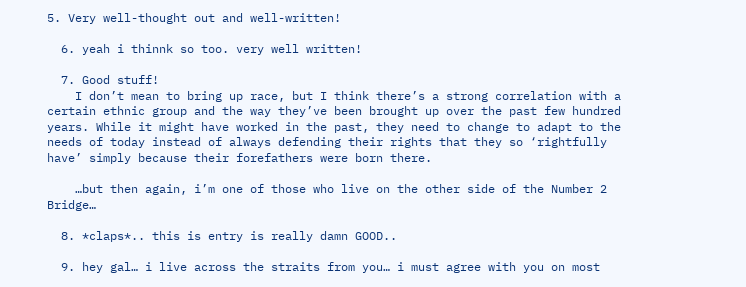5. Very well-thought out and well-written!

  6. yeah i thinnk so too. very well written!

  7. Good stuff!
    I don’t mean to bring up race, but I think there’s a strong correlation with a certain ethnic group and the way they’ve been brought up over the past few hundred years. While it might have worked in the past, they need to change to adapt to the needs of today instead of always defending their rights that they so ‘rightfully have’ simply because their forefathers were born there.

    …but then again, i’m one of those who live on the other side of the Number 2 Bridge…

  8. *claps*.. this is entry is really damn GOOD..

  9. hey gal… i live across the straits from you… i must agree with you on most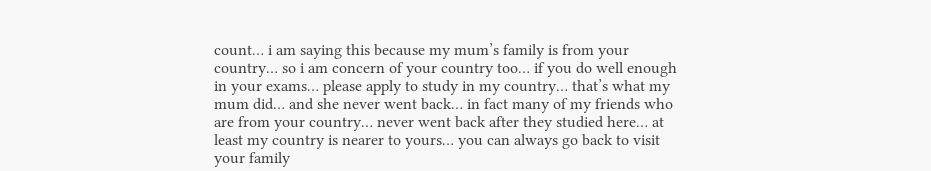count… i am saying this because my mum’s family is from your country… so i am concern of your country too… if you do well enough in your exams… please apply to study in my country… that’s what my mum did… and she never went back… in fact many of my friends who are from your country… never went back after they studied here… at least my country is nearer to yours… you can always go back to visit your family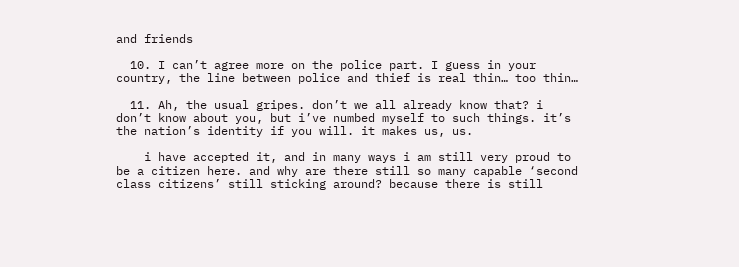and friends

  10. I can’t agree more on the police part. I guess in your country, the line between police and thief is real thin… too thin…

  11. Ah, the usual gripes. don’t we all already know that? i don’t know about you, but i’ve numbed myself to such things. it’s the nation’s identity if you will. it makes us, us.

    i have accepted it, and in many ways i am still very proud to be a citizen here. and why are there still so many capable ‘second class citizens’ still sticking around? because there is still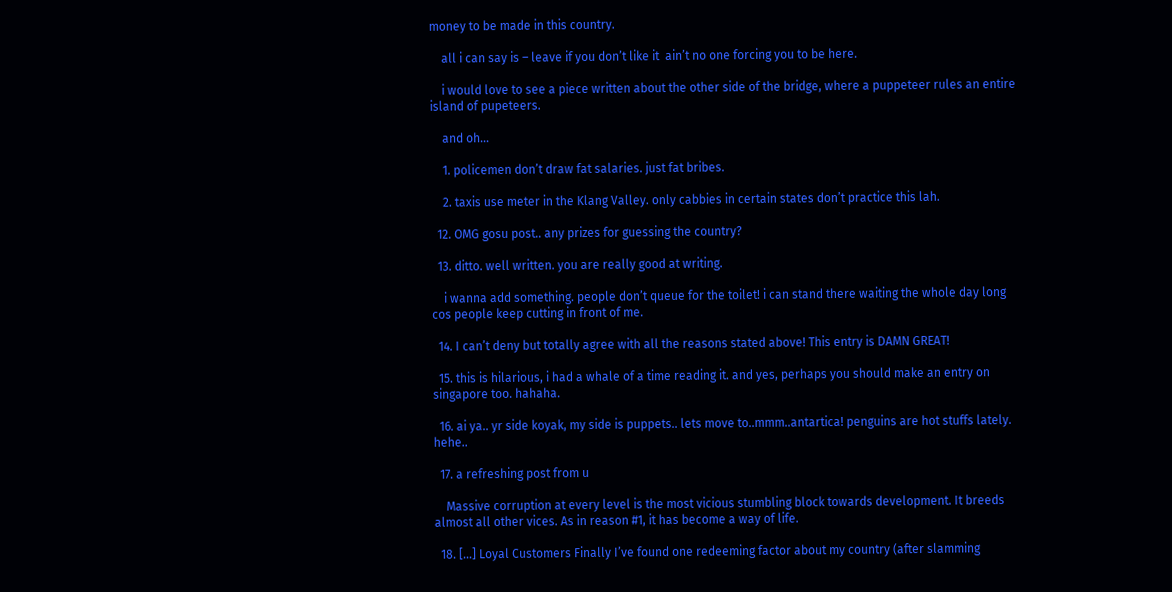money to be made in this country.

    all i can say is – leave if you don’t like it  ain’t no one forcing you to be here.

    i would love to see a piece written about the other side of the bridge, where a puppeteer rules an entire island of pupeteers.

    and oh…

    1. policemen don’t draw fat salaries. just fat bribes.

    2. taxis use meter in the Klang Valley. only cabbies in certain states don’t practice this lah.

  12. OMG gosu post.. any prizes for guessing the country?

  13. ditto. well written. you are really good at writing.

    i wanna add something. people don’t queue for the toilet! i can stand there waiting the whole day long cos people keep cutting in front of me.

  14. I can’t deny but totally agree with all the reasons stated above! This entry is DAMN GREAT!

  15. this is hilarious, i had a whale of a time reading it. and yes, perhaps you should make an entry on singapore too. hahaha.

  16. ai ya.. yr side koyak, my side is puppets.. lets move to..mmm..antartica! penguins are hot stuffs lately. hehe..

  17. a refreshing post from u

    Massive corruption at every level is the most vicious stumbling block towards development. It breeds almost all other vices. As in reason #1, it has become a way of life.

  18. […] Loyal Customers Finally I’ve found one redeeming factor about my country (after slamming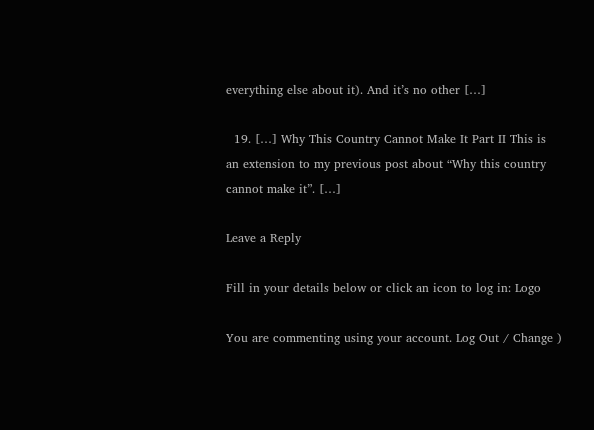everything else about it). And it’s no other […]

  19. […] Why This Country Cannot Make It Part II This is an extension to my previous post about “Why this country cannot make it”. […]

Leave a Reply

Fill in your details below or click an icon to log in: Logo

You are commenting using your account. Log Out / Change )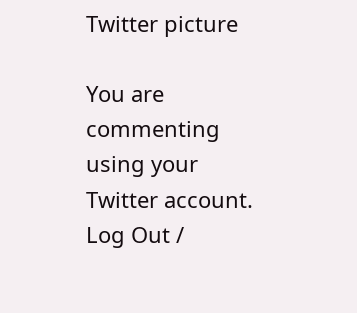Twitter picture

You are commenting using your Twitter account. Log Out /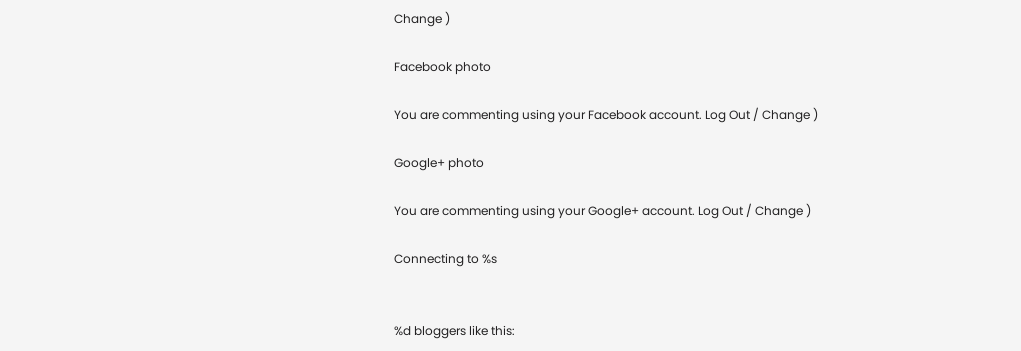Change )

Facebook photo

You are commenting using your Facebook account. Log Out / Change )

Google+ photo

You are commenting using your Google+ account. Log Out / Change )

Connecting to %s


%d bloggers like this: